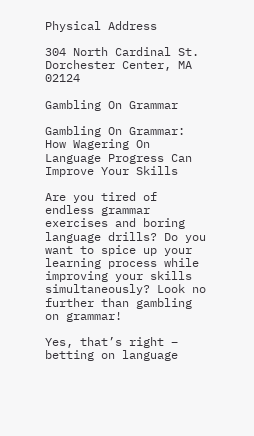Physical Address

304 North Cardinal St.
Dorchester Center, MA 02124

Gambling On Grammar

Gambling On Grammar: How Wagering On Language Progress Can Improve Your Skills

Are you tired of endless grammar exercises and boring language drills? Do you want to spice up your learning process while improving your skills simultaneously? Look no further than gambling on grammar!

Yes, that’s right – betting on language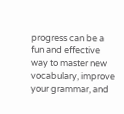progress can be a fun and effective way to master new vocabulary, improve your grammar, and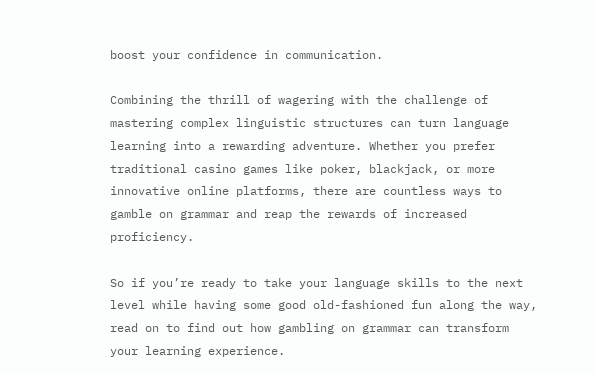boost your confidence in communication.

Combining the thrill of wagering with the challenge of mastering complex linguistic structures can turn language learning into a rewarding adventure. Whether you prefer traditional casino games like poker, blackjack, or more innovative online platforms, there are countless ways to gamble on grammar and reap the rewards of increased proficiency.

So if you’re ready to take your language skills to the next level while having some good old-fashioned fun along the way, read on to find out how gambling on grammar can transform your learning experience.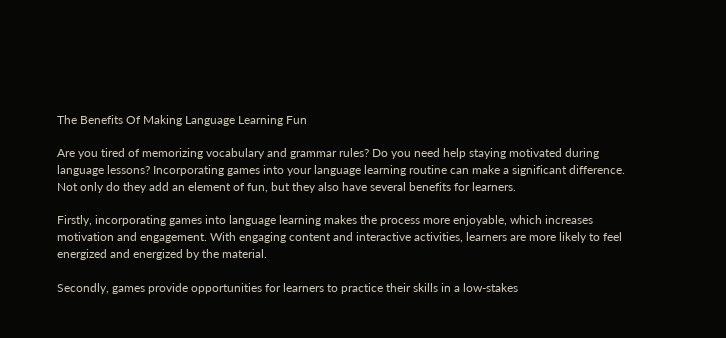The Benefits Of Making Language Learning Fun

Are you tired of memorizing vocabulary and grammar rules? Do you need help staying motivated during language lessons? Incorporating games into your language learning routine can make a significant difference. Not only do they add an element of fun, but they also have several benefits for learners.

Firstly, incorporating games into language learning makes the process more enjoyable, which increases motivation and engagement. With engaging content and interactive activities, learners are more likely to feel energized and energized by the material.

Secondly, games provide opportunities for learners to practice their skills in a low-stakes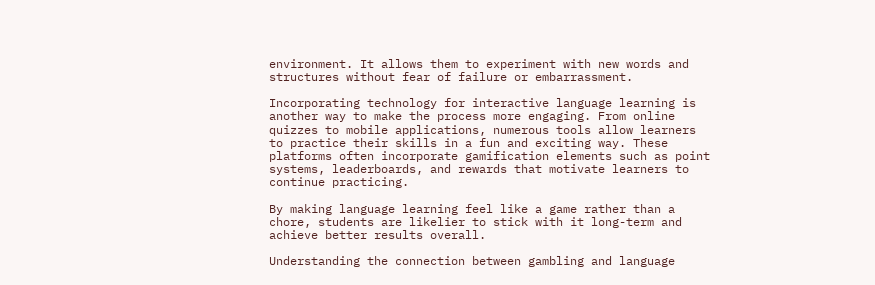environment. It allows them to experiment with new words and structures without fear of failure or embarrassment.

Incorporating technology for interactive language learning is another way to make the process more engaging. From online quizzes to mobile applications, numerous tools allow learners to practice their skills in a fun and exciting way. These platforms often incorporate gamification elements such as point systems, leaderboards, and rewards that motivate learners to continue practicing.

By making language learning feel like a game rather than a chore, students are likelier to stick with it long-term and achieve better results overall.

Understanding the connection between gambling and language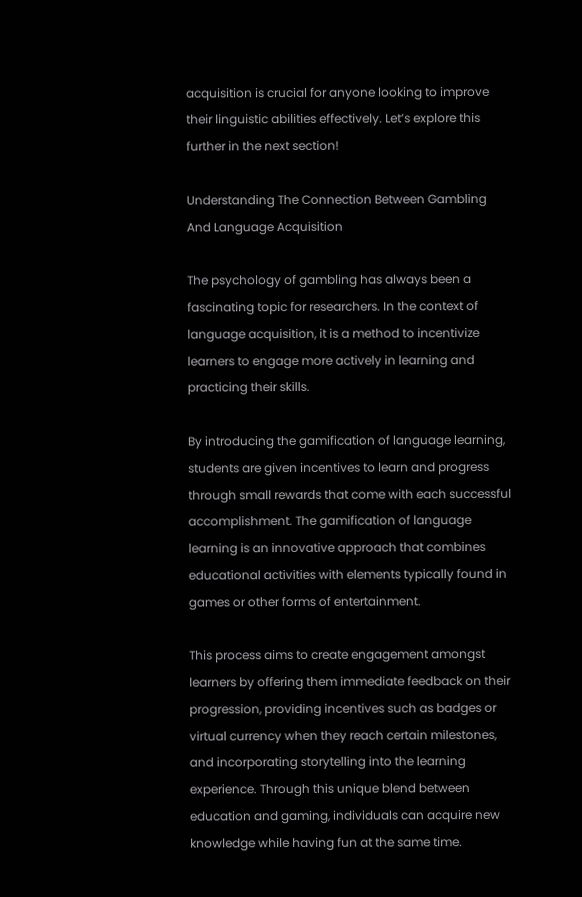acquisition is crucial for anyone looking to improve their linguistic abilities effectively. Let’s explore this further in the next section!

Understanding The Connection Between Gambling And Language Acquisition

The psychology of gambling has always been a fascinating topic for researchers. In the context of language acquisition, it is a method to incentivize learners to engage more actively in learning and practicing their skills.

By introducing the gamification of language learning, students are given incentives to learn and progress through small rewards that come with each successful accomplishment. The gamification of language learning is an innovative approach that combines educational activities with elements typically found in games or other forms of entertainment.

This process aims to create engagement amongst learners by offering them immediate feedback on their progression, providing incentives such as badges or virtual currency when they reach certain milestones, and incorporating storytelling into the learning experience. Through this unique blend between education and gaming, individuals can acquire new knowledge while having fun at the same time.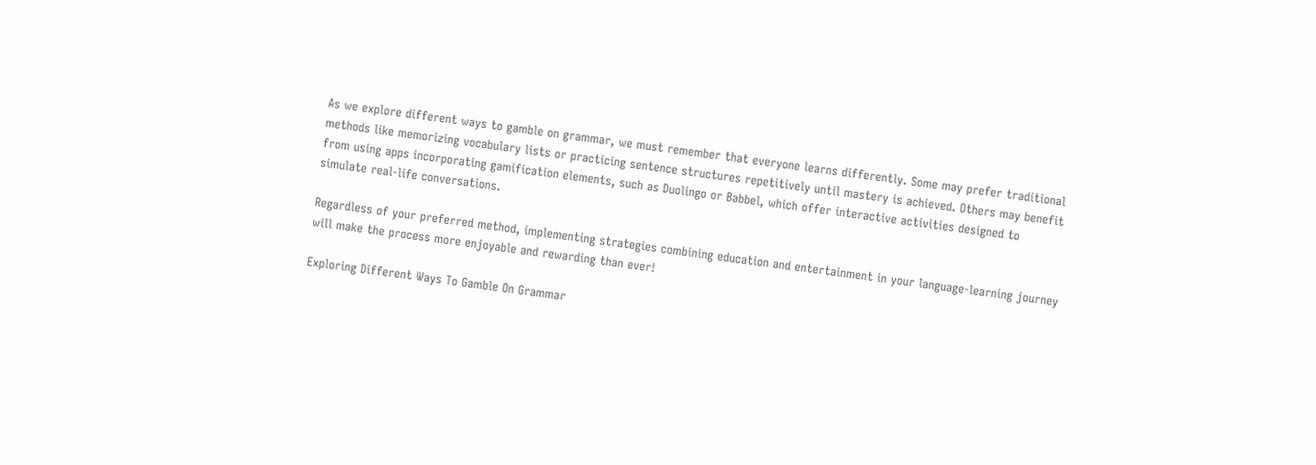As we explore different ways to gamble on grammar, we must remember that everyone learns differently. Some may prefer traditional methods like memorizing vocabulary lists or practicing sentence structures repetitively until mastery is achieved. Others may benefit from using apps incorporating gamification elements, such as Duolingo or Babbel, which offer interactive activities designed to simulate real-life conversations.

Regardless of your preferred method, implementing strategies combining education and entertainment in your language-learning journey will make the process more enjoyable and rewarding than ever!

Exploring Different Ways To Gamble On Grammar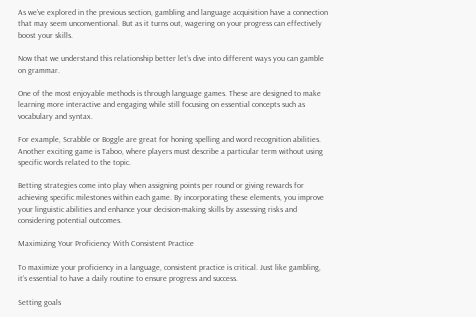As we’ve explored in the previous section, gambling and language acquisition have a connection that may seem unconventional. But as it turns out, wagering on your progress can effectively boost your skills.

Now that we understand this relationship better let’s dive into different ways you can gamble on grammar.

One of the most enjoyable methods is through language games. These are designed to make learning more interactive and engaging while still focusing on essential concepts such as vocabulary and syntax.

For example, Scrabble or Boggle are great for honing spelling and word recognition abilities. Another exciting game is Taboo, where players must describe a particular term without using specific words related to the topic.

Betting strategies come into play when assigning points per round or giving rewards for achieving specific milestones within each game. By incorporating these elements, you improve your linguistic abilities and enhance your decision-making skills by assessing risks and considering potential outcomes.

Maximizing Your Proficiency With Consistent Practice

To maximize your proficiency in a language, consistent practice is critical. Just like gambling, it’s essential to have a daily routine to ensure progress and success.

Setting goals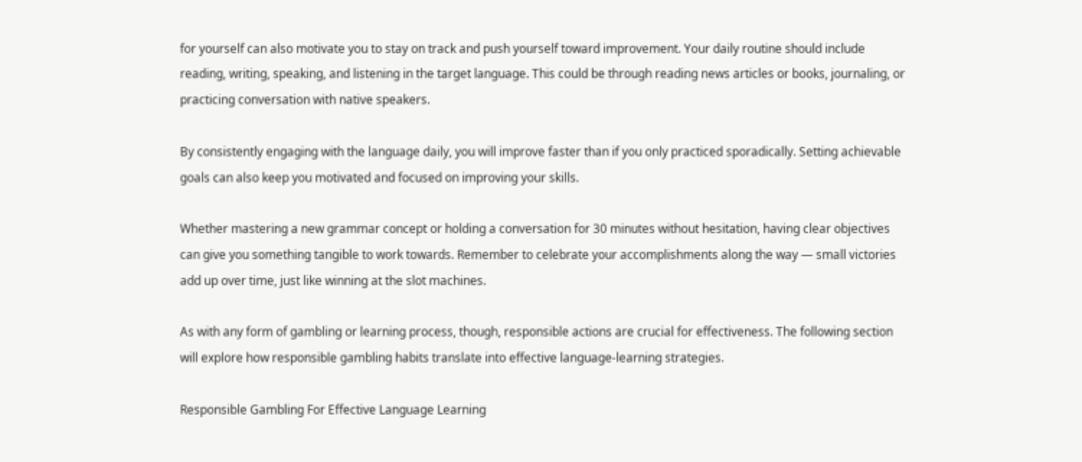for yourself can also motivate you to stay on track and push yourself toward improvement. Your daily routine should include reading, writing, speaking, and listening in the target language. This could be through reading news articles or books, journaling, or practicing conversation with native speakers.

By consistently engaging with the language daily, you will improve faster than if you only practiced sporadically. Setting achievable goals can also keep you motivated and focused on improving your skills.

Whether mastering a new grammar concept or holding a conversation for 30 minutes without hesitation, having clear objectives can give you something tangible to work towards. Remember to celebrate your accomplishments along the way — small victories add up over time, just like winning at the slot machines.

As with any form of gambling or learning process, though, responsible actions are crucial for effectiveness. The following section will explore how responsible gambling habits translate into effective language-learning strategies.

Responsible Gambling For Effective Language Learning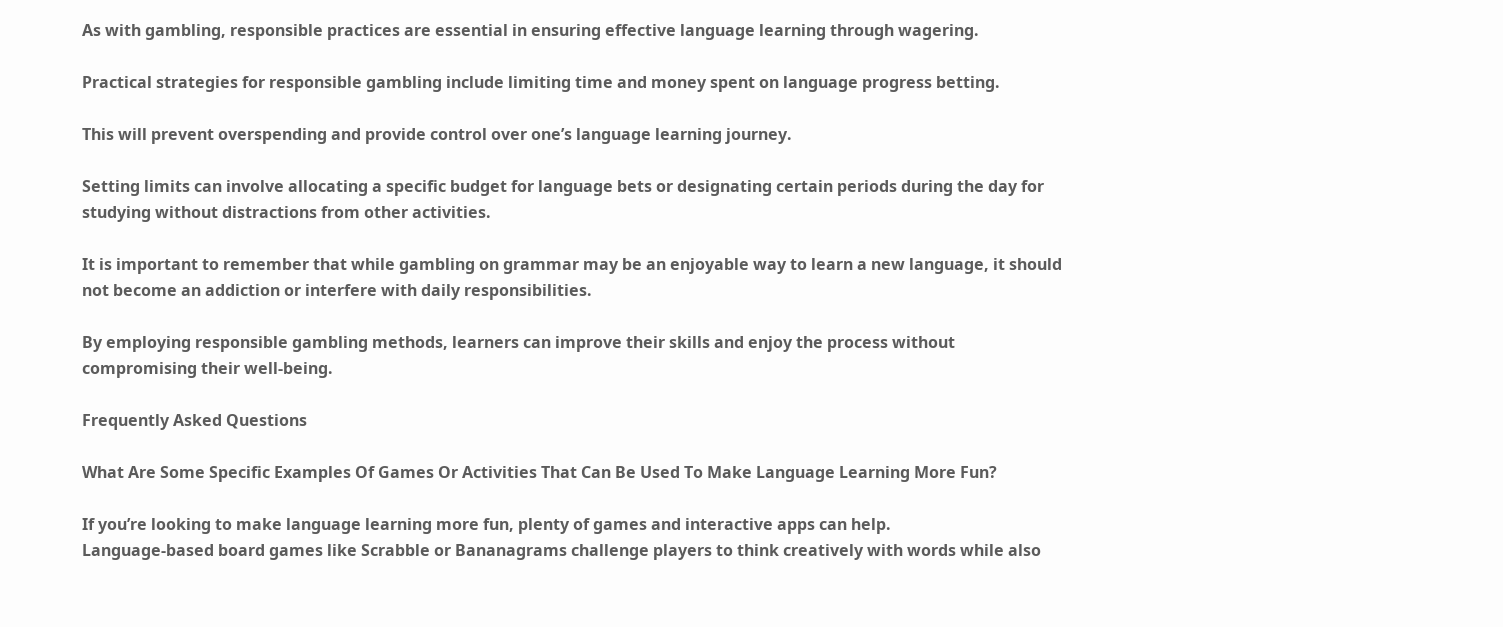As with gambling, responsible practices are essential in ensuring effective language learning through wagering.

Practical strategies for responsible gambling include limiting time and money spent on language progress betting.

This will prevent overspending and provide control over one’s language learning journey.

Setting limits can involve allocating a specific budget for language bets or designating certain periods during the day for studying without distractions from other activities.

It is important to remember that while gambling on grammar may be an enjoyable way to learn a new language, it should not become an addiction or interfere with daily responsibilities.

By employing responsible gambling methods, learners can improve their skills and enjoy the process without compromising their well-being.

Frequently Asked Questions

What Are Some Specific Examples Of Games Or Activities That Can Be Used To Make Language Learning More Fun?

If you’re looking to make language learning more fun, plenty of games and interactive apps can help.
Language-based board games like Scrabble or Bananagrams challenge players to think creatively with words while also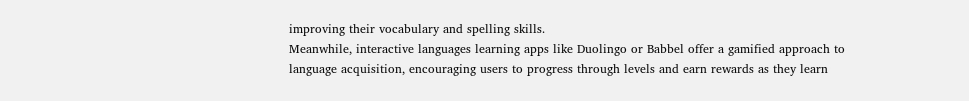improving their vocabulary and spelling skills.
Meanwhile, interactive languages learning apps like Duolingo or Babbel offer a gamified approach to language acquisition, encouraging users to progress through levels and earn rewards as they learn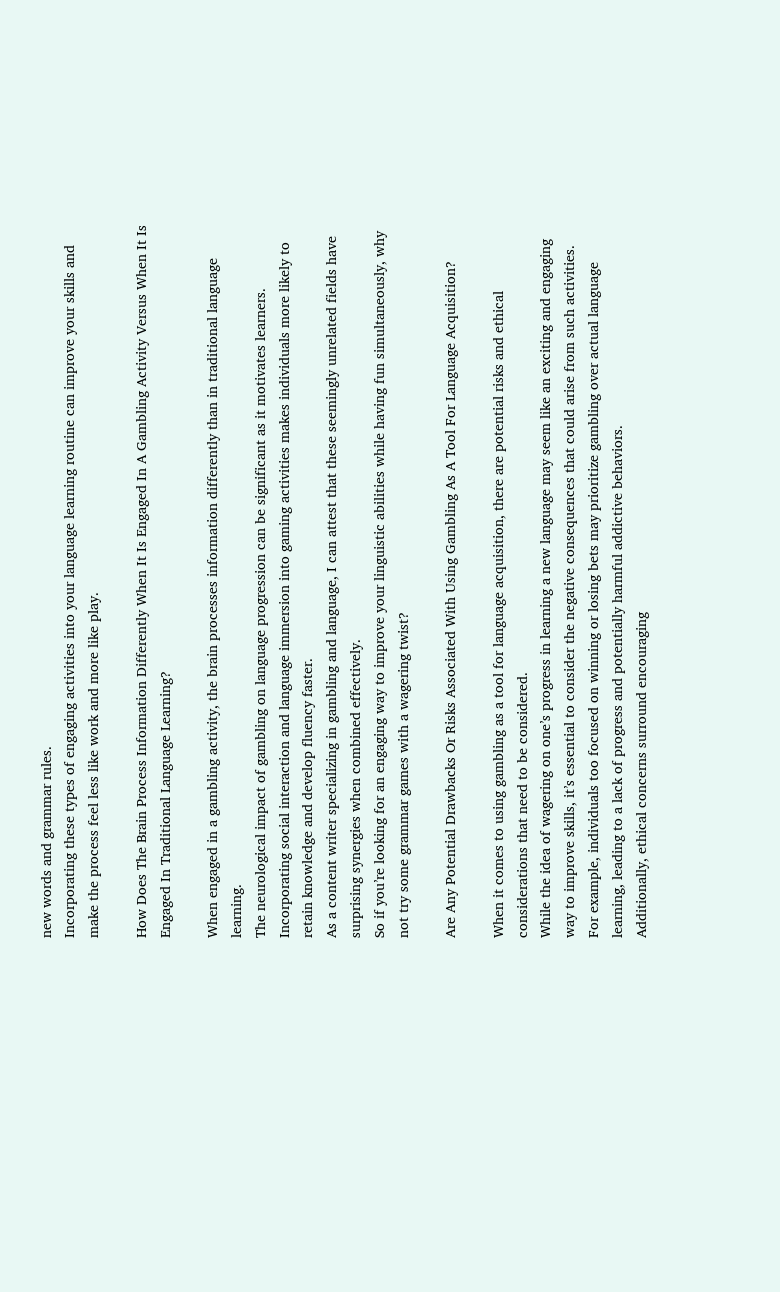new words and grammar rules.
Incorporating these types of engaging activities into your language learning routine can improve your skills and make the process feel less like work and more like play.

How Does The Brain Process Information Differently When It Is Engaged In A Gambling Activity Versus When It Is Engaged In Traditional Language Learning?

When engaged in a gambling activity, the brain processes information differently than in traditional language learning.
The neurological impact of gambling on language progression can be significant as it motivates learners.
Incorporating social interaction and language immersion into gaming activities makes individuals more likely to retain knowledge and develop fluency faster.
As a content writer specializing in gambling and language, I can attest that these seemingly unrelated fields have surprising synergies when combined effectively.
So if you’re looking for an engaging way to improve your linguistic abilities while having fun simultaneously, why not try some grammar games with a wagering twist?

Are Any Potential Drawbacks Or Risks Associated With Using Gambling As A Tool For Language Acquisition?

When it comes to using gambling as a tool for language acquisition, there are potential risks and ethical considerations that need to be considered.
While the idea of wagering on one’s progress in learning a new language may seem like an exciting and engaging way to improve skills, it’s essential to consider the negative consequences that could arise from such activities.
For example, individuals too focused on winning or losing bets may prioritize gambling over actual language learning, leading to a lack of progress and potentially harmful addictive behaviors.
Additionally, ethical concerns surround encouraging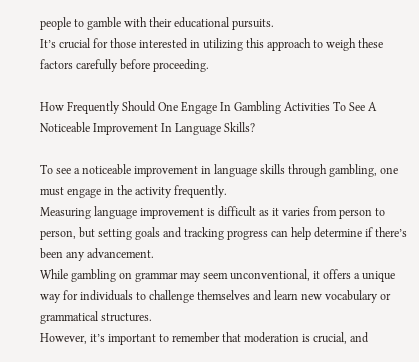people to gamble with their educational pursuits.
It’s crucial for those interested in utilizing this approach to weigh these factors carefully before proceeding.

How Frequently Should One Engage In Gambling Activities To See A Noticeable Improvement In Language Skills?

To see a noticeable improvement in language skills through gambling, one must engage in the activity frequently.
Measuring language improvement is difficult as it varies from person to person, but setting goals and tracking progress can help determine if there’s been any advancement.
While gambling on grammar may seem unconventional, it offers a unique way for individuals to challenge themselves and learn new vocabulary or grammatical structures.
However, it’s important to remember that moderation is crucial, and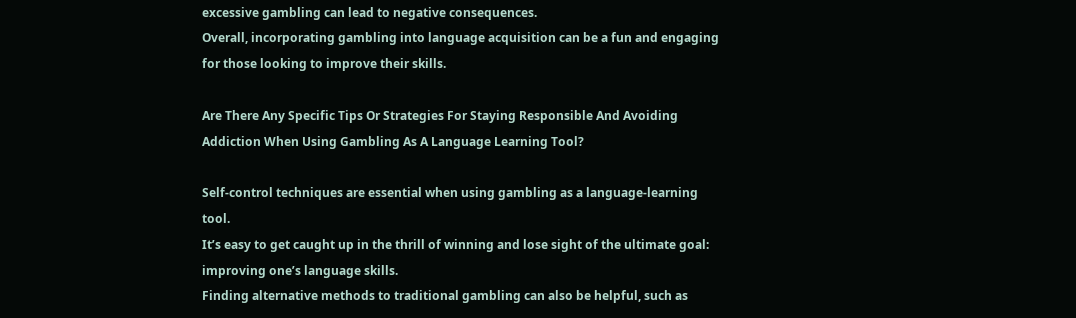excessive gambling can lead to negative consequences.
Overall, incorporating gambling into language acquisition can be a fun and engaging for those looking to improve their skills.

Are There Any Specific Tips Or Strategies For Staying Responsible And Avoiding Addiction When Using Gambling As A Language Learning Tool?

Self-control techniques are essential when using gambling as a language-learning tool.
It’s easy to get caught up in the thrill of winning and lose sight of the ultimate goal: improving one’s language skills.
Finding alternative methods to traditional gambling can also be helpful, such as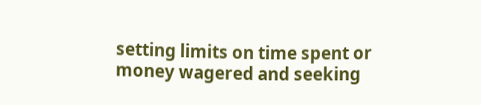setting limits on time spent or money wagered and seeking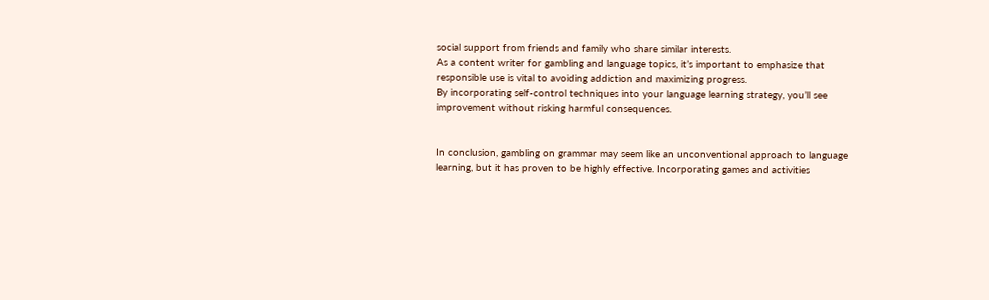social support from friends and family who share similar interests.
As a content writer for gambling and language topics, it’s important to emphasize that responsible use is vital to avoiding addiction and maximizing progress.
By incorporating self-control techniques into your language learning strategy, you’ll see improvement without risking harmful consequences.


In conclusion, gambling on grammar may seem like an unconventional approach to language learning, but it has proven to be highly effective. Incorporating games and activities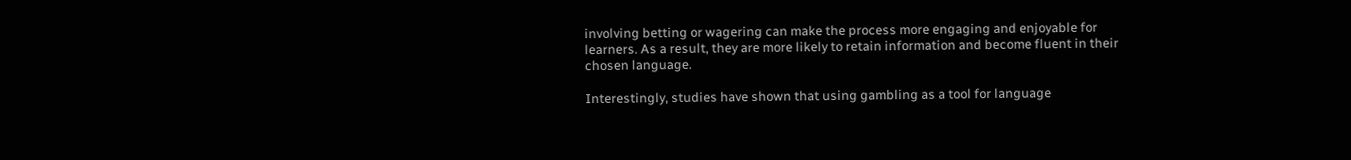involving betting or wagering can make the process more engaging and enjoyable for learners. As a result, they are more likely to retain information and become fluent in their chosen language.

Interestingly, studies have shown that using gambling as a tool for language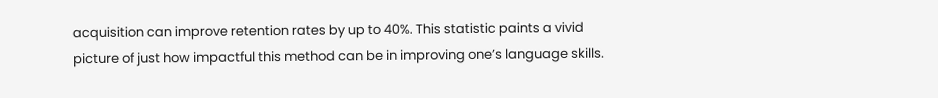acquisition can improve retention rates by up to 40%. This statistic paints a vivid picture of just how impactful this method can be in improving one’s language skills.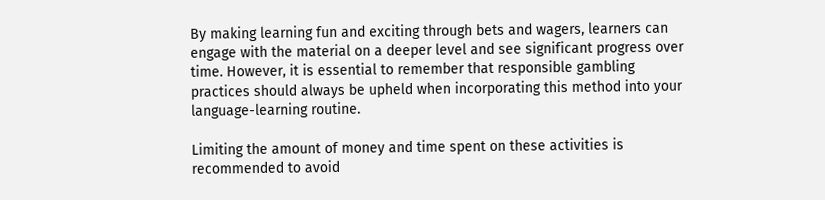By making learning fun and exciting through bets and wagers, learners can engage with the material on a deeper level and see significant progress over time. However, it is essential to remember that responsible gambling practices should always be upheld when incorporating this method into your language-learning routine.

Limiting the amount of money and time spent on these activities is recommended to avoid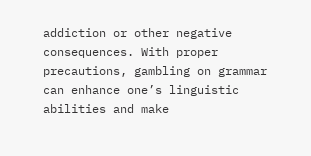addiction or other negative consequences. With proper precautions, gambling on grammar can enhance one’s linguistic abilities and make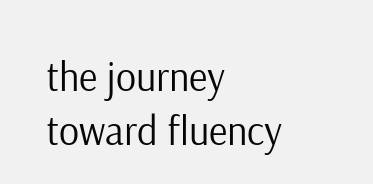the journey toward fluency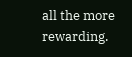all the more rewarding.